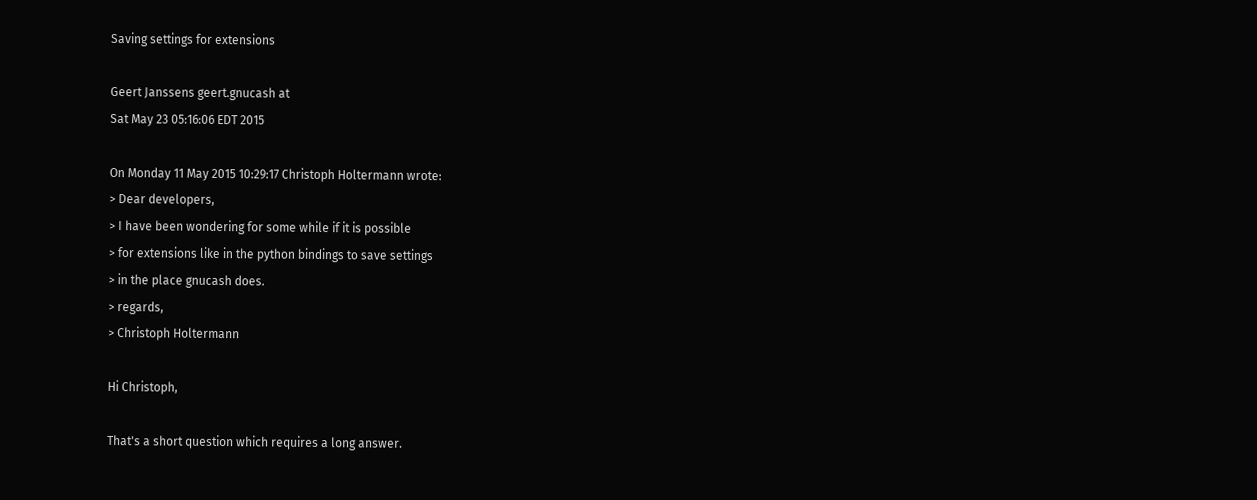Saving settings for extensions

Geert Janssens geert.gnucash at
Sat May 23 05:16:06 EDT 2015

On Monday 11 May 2015 10:29:17 Christoph Holtermann wrote:
> Dear developers,
> I have been wondering for some while if it is possible
> for extensions like in the python bindings to save settings
> in the place gnucash does.
> regards,
> Christoph Holtermann

Hi Christoph,

That's a short question which requires a long answer.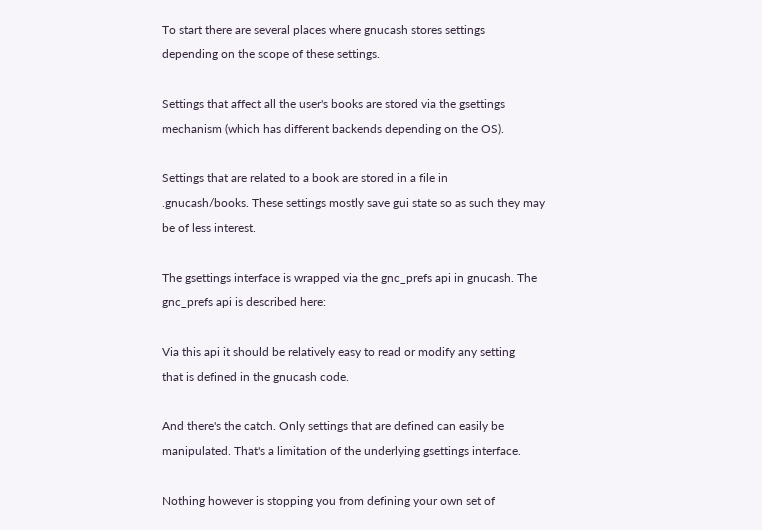To start there are several places where gnucash stores settings
depending on the scope of these settings.

Settings that affect all the user's books are stored via the gsettings
mechanism (which has different backends depending on the OS).

Settings that are related to a book are stored in a file in
.gnucash/books. These settings mostly save gui state so as such they may
be of less interest.

The gsettings interface is wrapped via the gnc_prefs api in gnucash. The
gnc_prefs api is described here:

Via this api it should be relatively easy to read or modify any setting
that is defined in the gnucash code.

And there's the catch. Only settings that are defined can easily be
manipulated. That's a limitation of the underlying gsettings interface.

Nothing however is stopping you from defining your own set of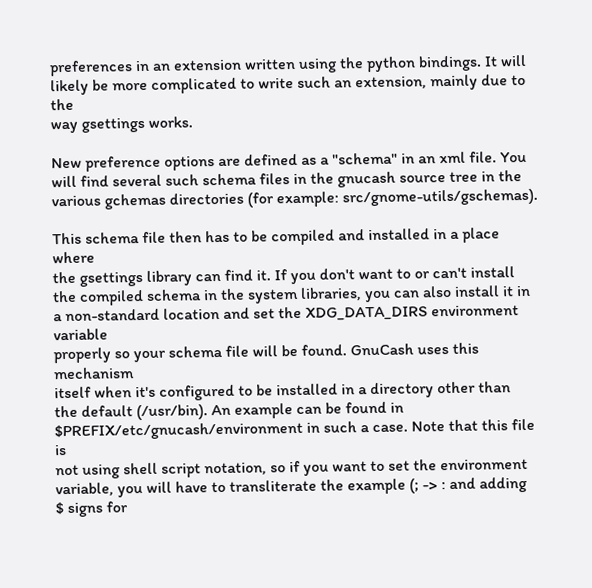preferences in an extension written using the python bindings. It will
likely be more complicated to write such an extension, mainly due to the
way gsettings works.

New preference options are defined as a "schema" in an xml file. You
will find several such schema files in the gnucash source tree in the
various gchemas directories (for example: src/gnome-utils/gschemas).

This schema file then has to be compiled and installed in a place where
the gsettings library can find it. If you don't want to or can't install
the compiled schema in the system libraries, you can also install it in
a non-standard location and set the XDG_DATA_DIRS environment variable
properly so your schema file will be found. GnuCash uses this mechanism
itself when it's configured to be installed in a directory other than
the default (/usr/bin). An example can be found in
$PREFIX/etc/gnucash/environment in such a case. Note that this file is
not using shell script notation, so if you want to set the environment
variable, you will have to transliterate the example (; -> : and adding
$ signs for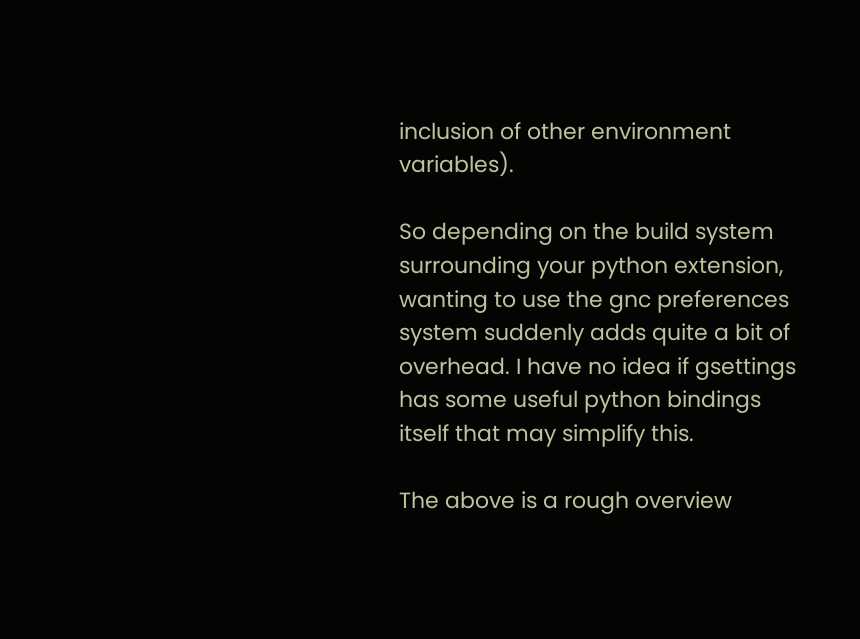inclusion of other environment variables).

So depending on the build system surrounding your python extension,
wanting to use the gnc preferences system suddenly adds quite a bit of
overhead. I have no idea if gsettings has some useful python bindings
itself that may simplify this.

The above is a rough overview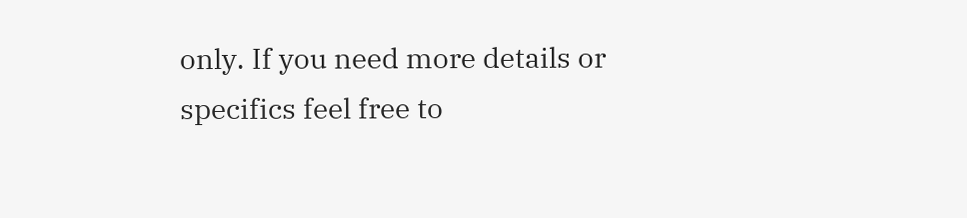only. If you need more details or
specifics feel free to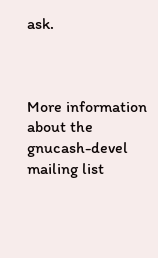ask.



More information about the gnucash-devel mailing list